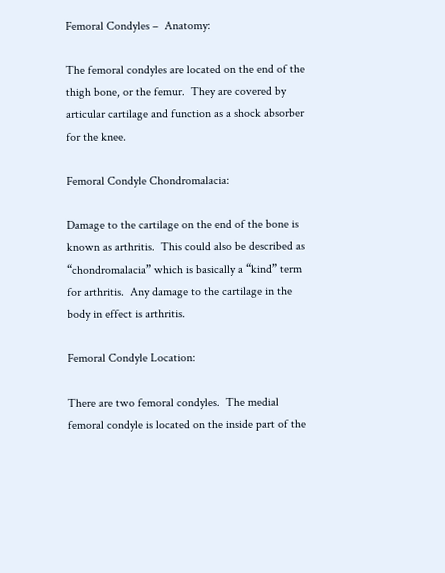Femoral Condyles –  Anatomy:

The femoral condyles are located on the end of the thigh bone, or the femur.  They are covered by articular cartilage and function as a shock absorber for the knee.

Femoral Condyle Chondromalacia:

Damage to the cartilage on the end of the bone is known as arthritis.  This could also be described as “chondromalacia” which is basically a “kind” term for arthritis.  Any damage to the cartilage in the body in effect is arthritis.

Femoral Condyle Location:

There are two femoral condyles.  The medial femoral condyle is located on the inside part of the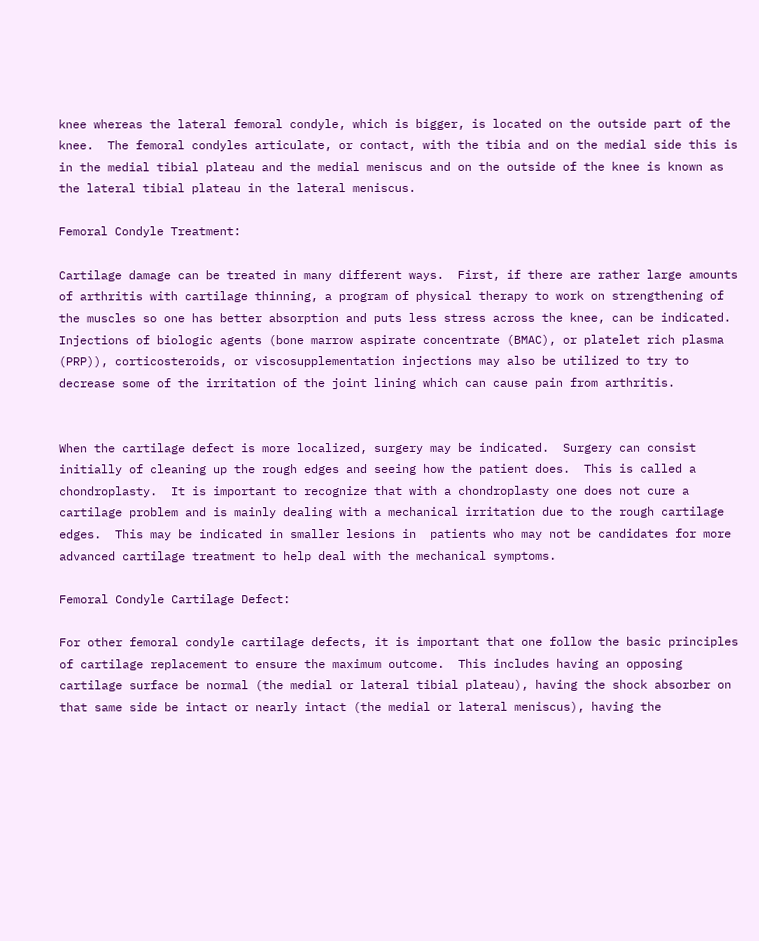knee whereas the lateral femoral condyle, which is bigger, is located on the outside part of the knee.  The femoral condyles articulate, or contact, with the tibia and on the medial side this is in the medial tibial plateau and the medial meniscus and on the outside of the knee is known as the lateral tibial plateau in the lateral meniscus.

Femoral Condyle Treatment:

Cartilage damage can be treated in many different ways.  First, if there are rather large amounts of arthritis with cartilage thinning, a program of physical therapy to work on strengthening of the muscles so one has better absorption and puts less stress across the knee, can be indicated.  Injections of biologic agents (bone marrow aspirate concentrate (BMAC), or platelet rich plasma (PRP)), corticosteroids, or viscosupplementation injections may also be utilized to try to decrease some of the irritation of the joint lining which can cause pain from arthritis.


When the cartilage defect is more localized, surgery may be indicated.  Surgery can consist initially of cleaning up the rough edges and seeing how the patient does.  This is called a chondroplasty.  It is important to recognize that with a chondroplasty one does not cure a cartilage problem and is mainly dealing with a mechanical irritation due to the rough cartilage edges.  This may be indicated in smaller lesions in  patients who may not be candidates for more advanced cartilage treatment to help deal with the mechanical symptoms.

Femoral Condyle Cartilage Defect:

For other femoral condyle cartilage defects, it is important that one follow the basic principles of cartilage replacement to ensure the maximum outcome.  This includes having an opposing cartilage surface be normal (the medial or lateral tibial plateau), having the shock absorber on that same side be intact or nearly intact (the medial or lateral meniscus), having the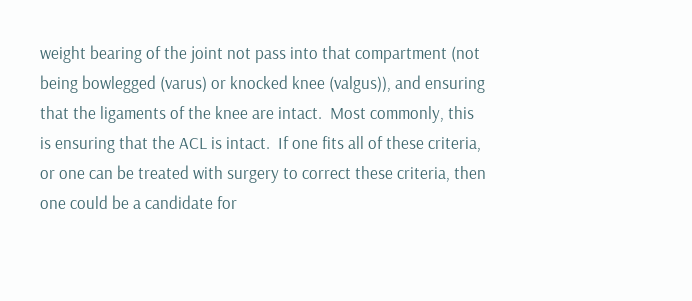weight bearing of the joint not pass into that compartment (not being bowlegged (varus) or knocked knee (valgus)), and ensuring that the ligaments of the knee are intact.  Most commonly, this is ensuring that the ACL is intact.  If one fits all of these criteria, or one can be treated with surgery to correct these criteria, then one could be a candidate for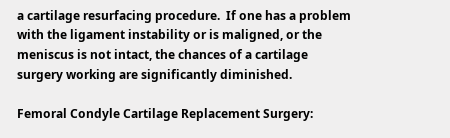a cartilage resurfacing procedure.  If one has a problem with the ligament instability or is maligned, or the meniscus is not intact, the chances of a cartilage surgery working are significantly diminished.

Femoral Condyle Cartilage Replacement Surgery: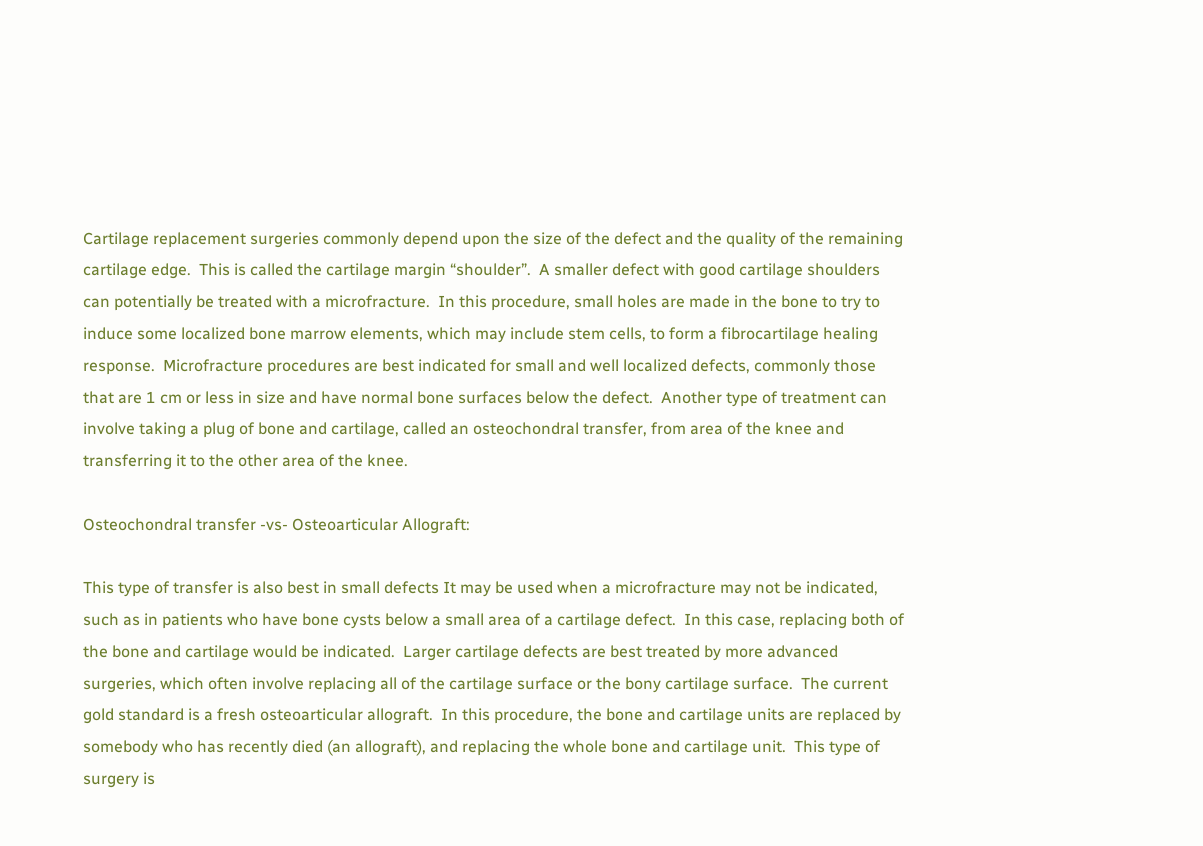Cartilage replacement surgeries commonly depend upon the size of the defect and the quality of the remaining cartilage edge.  This is called the cartilage margin “shoulder”.  A smaller defect with good cartilage shoulders can potentially be treated with a microfracture.  In this procedure, small holes are made in the bone to try to induce some localized bone marrow elements, which may include stem cells, to form a fibrocartilage healing response.  Microfracture procedures are best indicated for small and well localized defects, commonly those that are 1 cm or less in size and have normal bone surfaces below the defect.  Another type of treatment can involve taking a plug of bone and cartilage, called an osteochondral transfer, from area of the knee and transferring it to the other area of the knee.

Osteochondral transfer -vs- Osteoarticular Allograft:

This type of transfer is also best in small defects It may be used when a microfracture may not be indicated, such as in patients who have bone cysts below a small area of a cartilage defect.  In this case, replacing both of the bone and cartilage would be indicated.  Larger cartilage defects are best treated by more advanced surgeries, which often involve replacing all of the cartilage surface or the bony cartilage surface.  The current gold standard is a fresh osteoarticular allograft.  In this procedure, the bone and cartilage units are replaced by somebody who has recently died (an allograft), and replacing the whole bone and cartilage unit.  This type of surgery is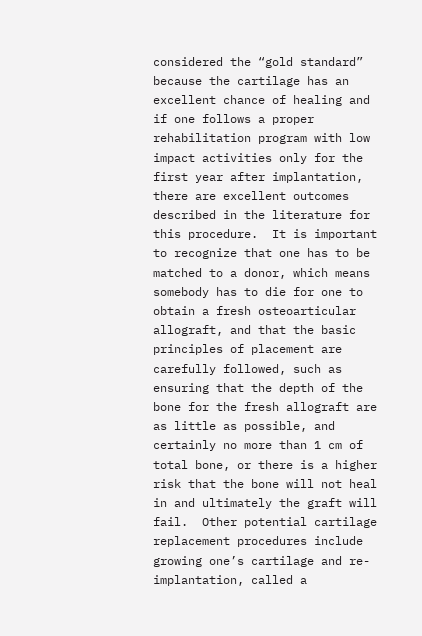considered the “gold standard”  because the cartilage has an excellent chance of healing and if one follows a proper rehabilitation program with low impact activities only for the first year after implantation, there are excellent outcomes described in the literature for this procedure.  It is important to recognize that one has to be matched to a donor, which means somebody has to die for one to obtain a fresh osteoarticular allograft, and that the basic principles of placement are carefully followed, such as ensuring that the depth of the bone for the fresh allograft are as little as possible, and certainly no more than 1 cm of total bone, or there is a higher risk that the bone will not heal in and ultimately the graft will fail.  Other potential cartilage replacement procedures include growing one’s cartilage and re-implantation, called a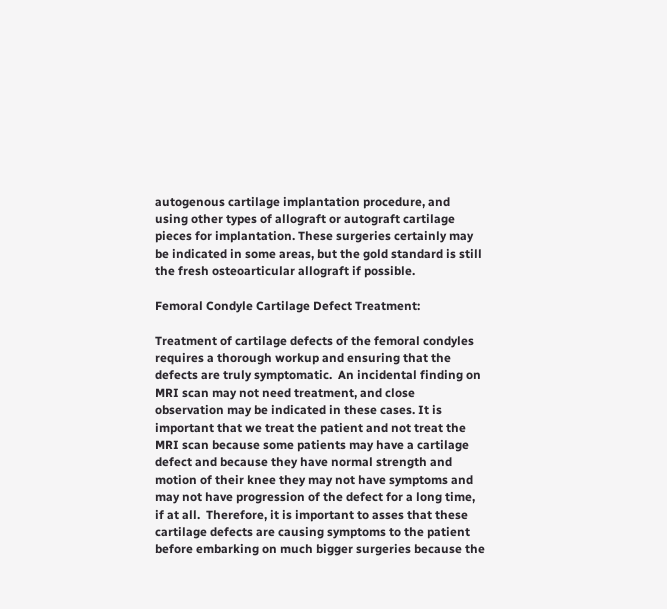autogenous cartilage implantation procedure, and using other types of allograft or autograft cartilage pieces for implantation. These surgeries certainly may be indicated in some areas, but the gold standard is still the fresh osteoarticular allograft if possible.

Femoral Condyle Cartilage Defect Treatment:

Treatment of cartilage defects of the femoral condyles requires a thorough workup and ensuring that the defects are truly symptomatic.  An incidental finding on MRI scan may not need treatment, and close observation may be indicated in these cases. It is important that we treat the patient and not treat the MRI scan because some patients may have a cartilage defect and because they have normal strength and motion of their knee they may not have symptoms and may not have progression of the defect for a long time, if at all.  Therefore, it is important to asses that these cartilage defects are causing symptoms to the patient before embarking on much bigger surgeries because the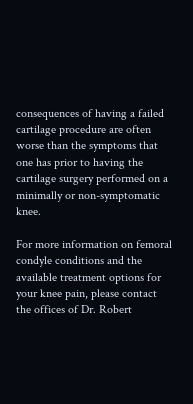consequences of having a failed cartilage procedure are often worse than the symptoms that one has prior to having the cartilage surgery performed on a minimally or non-symptomatic knee.

For more information on femoral condyle conditions and the available treatment options for your knee pain, please contact the offices of Dr. Robert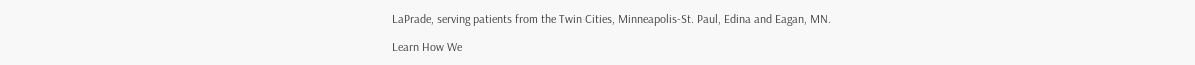LaPrade, serving patients from the Twin Cities, Minneapolis-St. Paul, Edina and Eagan, MN.

Learn How We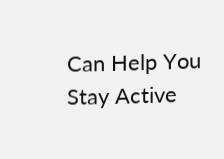Can Help You Stay Active